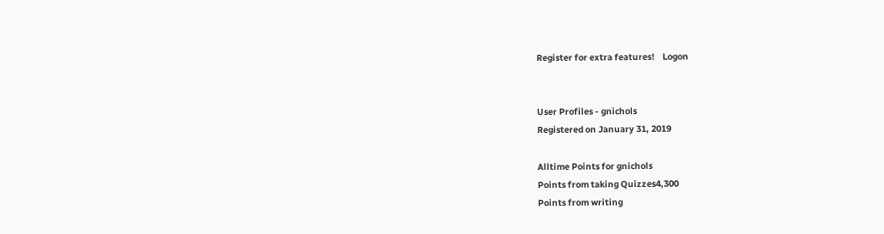Register for extra features!    Logon


User Profiles - gnichols
Registered on January 31, 2019

Alltime Points for gnichols
Points from taking Quizzes4,300
Points from writing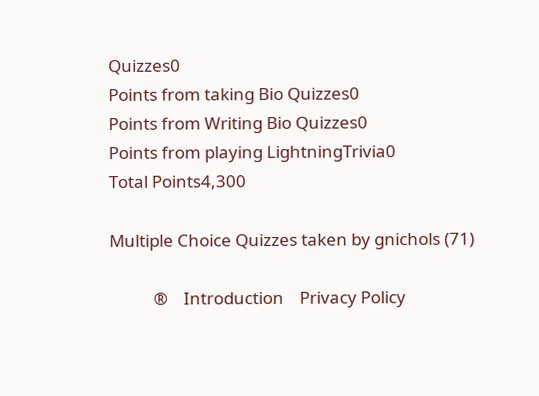Quizzes0
Points from taking Bio Quizzes0
Points from Writing Bio Quizzes0
Points from playing LightningTrivia0
Total Points4,300

Multiple Choice Quizzes taken by gnichols (71)

           ®    Introduction    Privacy Policy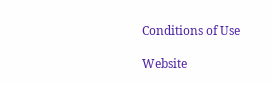Conditions of Use

Website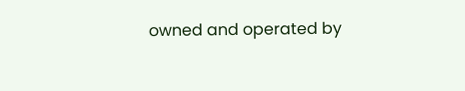owned and operated by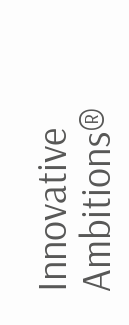Innovative Ambitions®